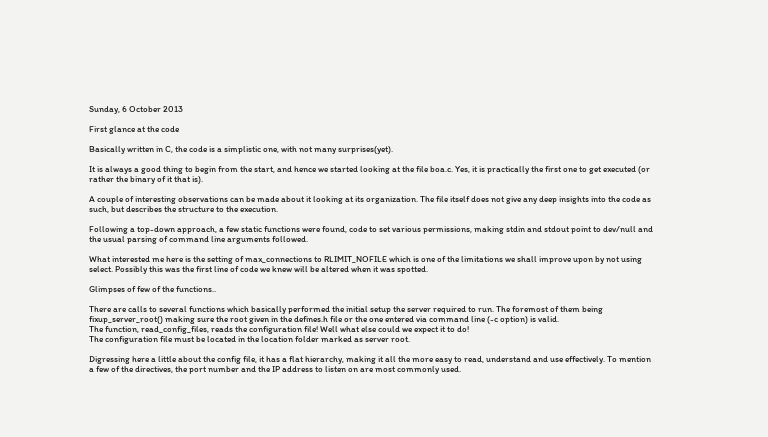Sunday, 6 October 2013

First glance at the code

Basically written in C, the code is a simplistic one, with not many surprises(yet).

It is always a good thing to begin from the start, and hence we started looking at the file boa.c. Yes, it is practically the first one to get executed (or rather the binary of it that is).

A couple of interesting observations can be made about it looking at its organization. The file itself does not give any deep insights into the code as such, but describes the structure to the execution.

Following a top-down approach, a few static functions were found, code to set various permissions, making stdin and stdout point to dev/null and the usual parsing of command line arguments followed.

What interested me here is the setting of max_connections to RLIMIT_NOFILE which is one of the limitations we shall improve upon by not using select. Possibly this was the first line of code we knew will be altered when it was spotted.

Glimpses of few of the functions..

There are calls to several functions which basically performed the initial setup the server required to run. The foremost of them being fixup_server_root() making sure the root given in the defines.h file or the one entered via command line (-c option) is valid.
The function, read_config_files, reads the configuration file! Well what else could we expect it to do!
The configuration file must be located in the location folder marked as server root.

Digressing here a little about the config file, it has a flat hierarchy, making it all the more easy to read, understand and use effectively. To mention a few of the directives, the port number and the IP address to listen on are most commonly used.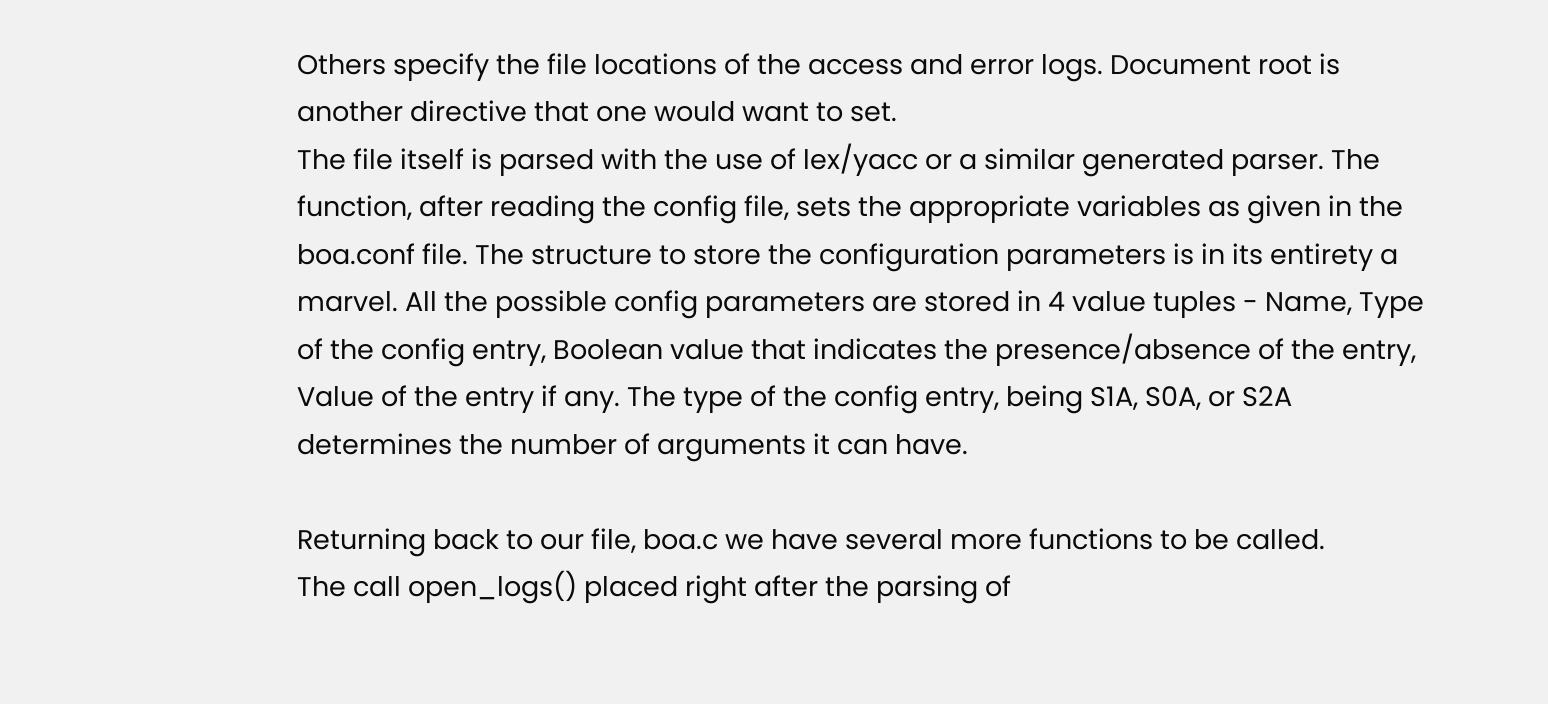Others specify the file locations of the access and error logs. Document root is another directive that one would want to set.
The file itself is parsed with the use of lex/yacc or a similar generated parser. The function, after reading the config file, sets the appropriate variables as given in the boa.conf file. The structure to store the configuration parameters is in its entirety a marvel. All the possible config parameters are stored in 4 value tuples - Name, Type of the config entry, Boolean value that indicates the presence/absence of the entry, Value of the entry if any. The type of the config entry, being S1A, S0A, or S2A determines the number of arguments it can have.

Returning back to our file, boa.c we have several more functions to be called.
The call open_logs() placed right after the parsing of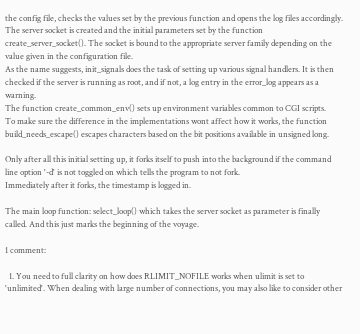the config file, checks the values set by the previous function and opens the log files accordingly.
The server socket is created and the initial parameters set by the function create_server_socket(). The socket is bound to the appropriate server family depending on the value given in the configuration file.
As the name suggests, init_signals does the task of setting up various signal handlers. It is then checked if the server is running as root, and if not, a log entry in the error_log appears as a warning.
The function create_common_env() sets up environment variables common to CGI scripts.
To make sure the difference in the implementations wont affect how it works, the function build_needs_escape() escapes characters based on the bit positions available in unsigned long.

Only after all this initial setting up, it forks itself to push into the background if the command line option '-d' is not toggled on which tells the program to not fork.
Immediately after it forks, the timestamp is logged in.

The main loop function: select_loop() which takes the server socket as parameter is finally called. And this just marks the beginning of the voyage.

1 comment:

  1. You need to full clarity on how does RLIMIT_NOFILE works when ulimit is set to 'unlimited'. When dealing with large number of connections, you may also like to consider other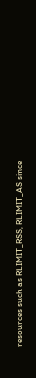resources such as RLIMIT_RSS, RLIMIT_AS since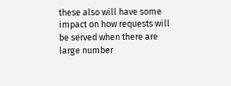these also will have some impact on how requests will be served when there are large number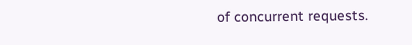of concurrent requests.